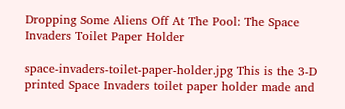Dropping Some Aliens Off At The Pool: The Space Invaders Toilet Paper Holder

space-invaders-toilet-paper-holder.jpg This is the 3-D printed Space Invaders toilet paper holder made and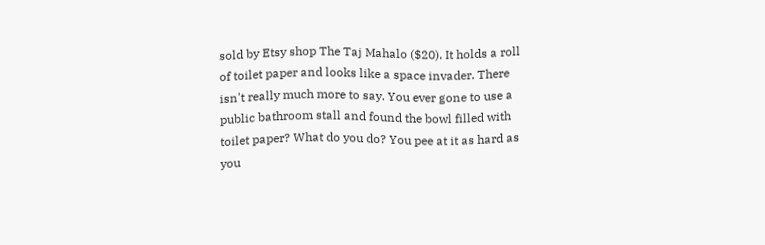sold by Etsy shop The Taj Mahalo ($20). It holds a roll of toilet paper and looks like a space invader. There isn't really much more to say. You ever gone to use a public bathroom stall and found the bowl filled with toilet paper? What do you do? You pee at it as hard as you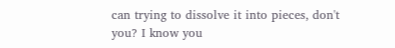can trying to dissolve it into pieces, don't you? I know you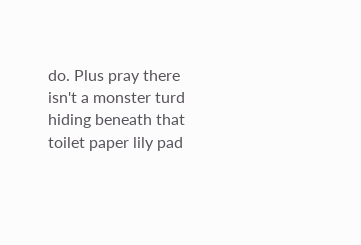do. Plus pray there isn't a monster turd hiding beneath that toilet paper lily pad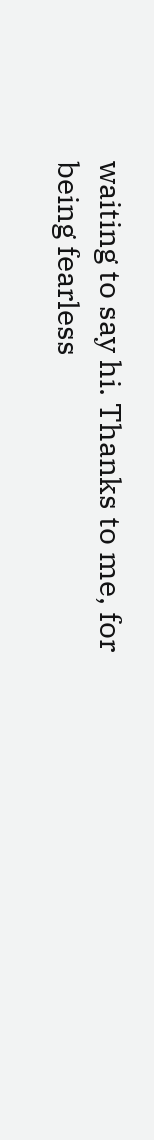waiting to say hi. Thanks to me, for being fearless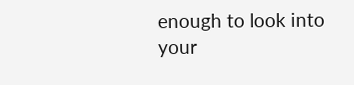enough to look into your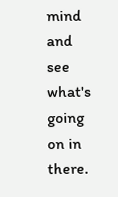mind and see what's going on in there.